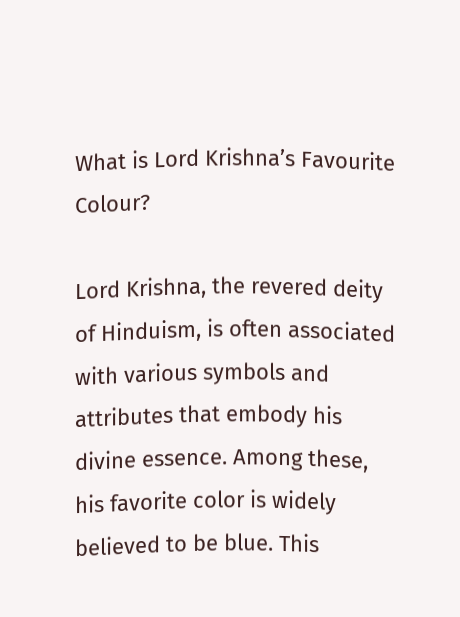What is Lord Krishna’s Favourite Colour?

Lord Krishna, the revered deity of Hinduism, is often associated with various symbols and attributes that embody his divine essence. Among these, his favorite color is widely believed to be blue. This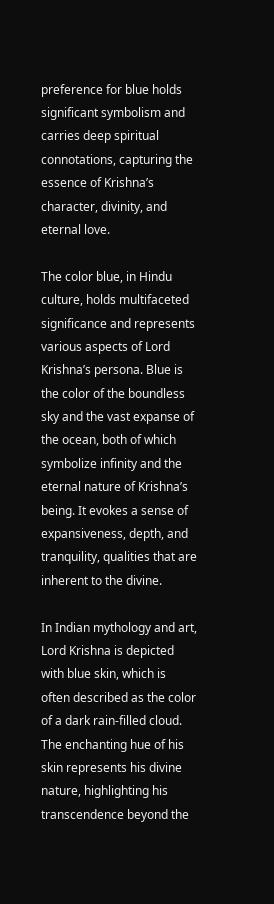preference for blue holds significant symbolism and carries deep spiritual connotations, capturing the essence of Krishna’s character, divinity, and eternal love.

The color blue, in Hindu culture, holds multifaceted significance and represents various aspects of Lord Krishna’s persona. Blue is the color of the boundless sky and the vast expanse of the ocean, both of which symbolize infinity and the eternal nature of Krishna’s being. It evokes a sense of expansiveness, depth, and tranquility, qualities that are inherent to the divine.

In Indian mythology and art, Lord Krishna is depicted with blue skin, which is often described as the color of a dark rain-filled cloud. The enchanting hue of his skin represents his divine nature, highlighting his transcendence beyond the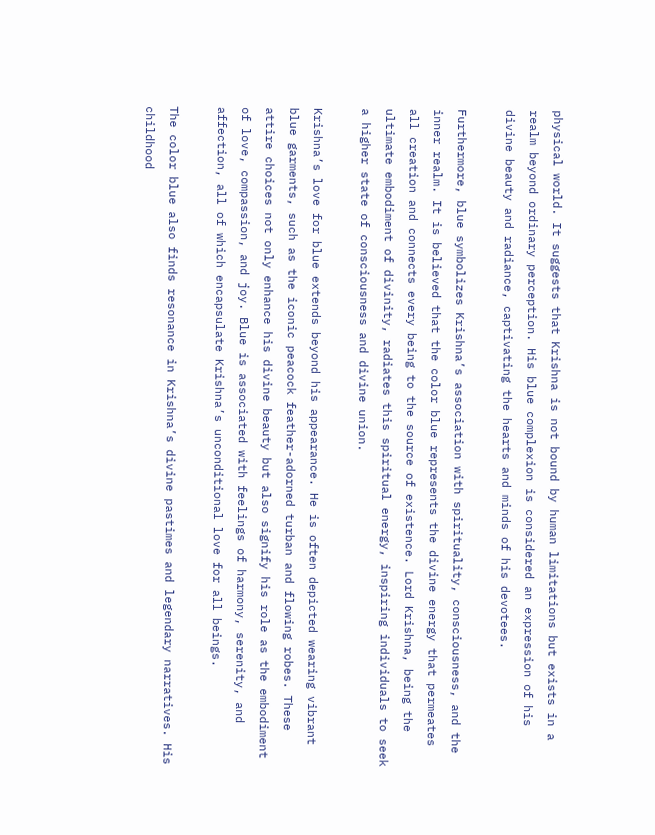physical world. It suggests that Krishna is not bound by human limitations but exists in a realm beyond ordinary perception. His blue complexion is considered an expression of his divine beauty and radiance, captivating the hearts and minds of his devotees.

Furthermore, blue symbolizes Krishna’s association with spirituality, consciousness, and the inner realm. It is believed that the color blue represents the divine energy that permeates all creation and connects every being to the source of existence. Lord Krishna, being the ultimate embodiment of divinity, radiates this spiritual energy, inspiring individuals to seek a higher state of consciousness and divine union.

Krishna’s love for blue extends beyond his appearance. He is often depicted wearing vibrant blue garments, such as the iconic peacock feather-adorned turban and flowing robes. These attire choices not only enhance his divine beauty but also signify his role as the embodiment of love, compassion, and joy. Blue is associated with feelings of harmony, serenity, and affection, all of which encapsulate Krishna’s unconditional love for all beings.

The color blue also finds resonance in Krishna’s divine pastimes and legendary narratives. His childhood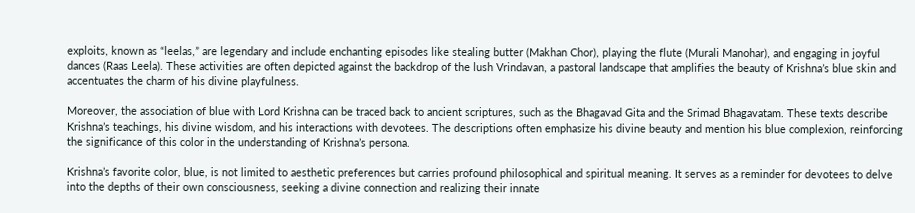exploits, known as “leelas,” are legendary and include enchanting episodes like stealing butter (Makhan Chor), playing the flute (Murali Manohar), and engaging in joyful dances (Raas Leela). These activities are often depicted against the backdrop of the lush Vrindavan, a pastoral landscape that amplifies the beauty of Krishna’s blue skin and accentuates the charm of his divine playfulness.

Moreover, the association of blue with Lord Krishna can be traced back to ancient scriptures, such as the Bhagavad Gita and the Srimad Bhagavatam. These texts describe Krishna’s teachings, his divine wisdom, and his interactions with devotees. The descriptions often emphasize his divine beauty and mention his blue complexion, reinforcing the significance of this color in the understanding of Krishna’s persona.

Krishna’s favorite color, blue, is not limited to aesthetic preferences but carries profound philosophical and spiritual meaning. It serves as a reminder for devotees to delve into the depths of their own consciousness, seeking a divine connection and realizing their innate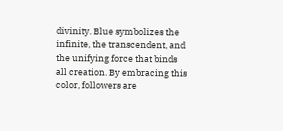divinity. Blue symbolizes the infinite, the transcendent, and the unifying force that binds all creation. By embracing this color, followers are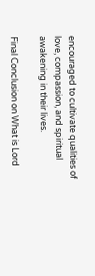encouraged to cultivate qualities of love, compassion, and spiritual awakening in their lives.

Final Conclusion on What is Lord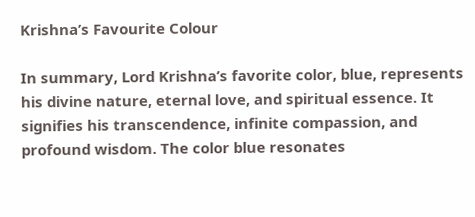Krishna’s Favourite Colour

In summary, Lord Krishna’s favorite color, blue, represents his divine nature, eternal love, and spiritual essence. It signifies his transcendence, infinite compassion, and profound wisdom. The color blue resonates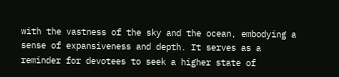with the vastness of the sky and the ocean, embodying a sense of expansiveness and depth. It serves as a reminder for devotees to seek a higher state of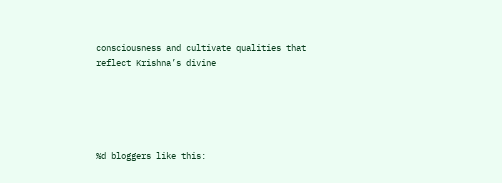consciousness and cultivate qualities that reflect Krishna’s divine





%d bloggers like this: